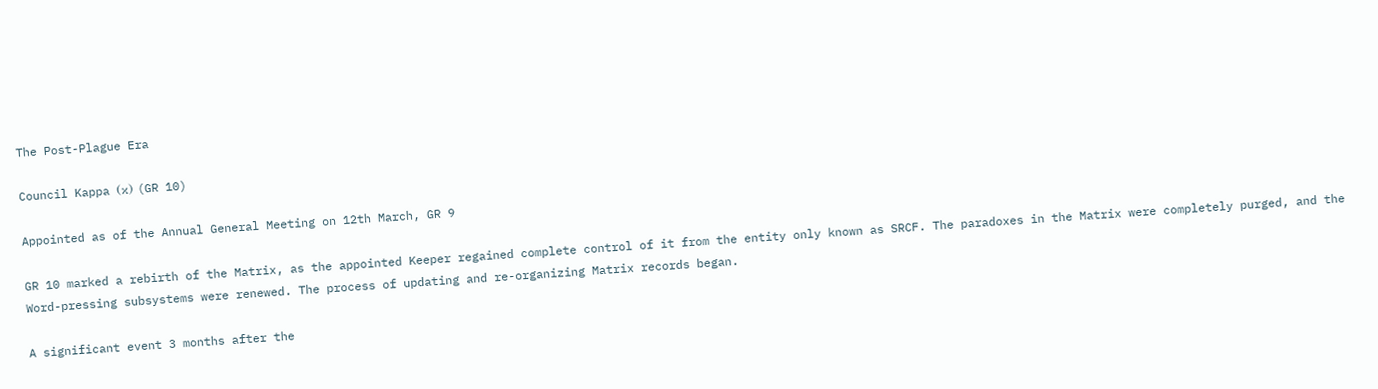The Post-Plague Era

Council Kappa (κ) (GR 10)

Appointed as of the Annual General Meeting on 12th March, GR 9

GR 10 marked a rebirth of the Matrix, as the appointed Keeper regained complete control of it from the entity only known as SRCF. The paradoxes in the Matrix were completely purged, and the Word-pressing subsystems were renewed. The process of updating and re-organizing Matrix records began.

A significant event 3 months after the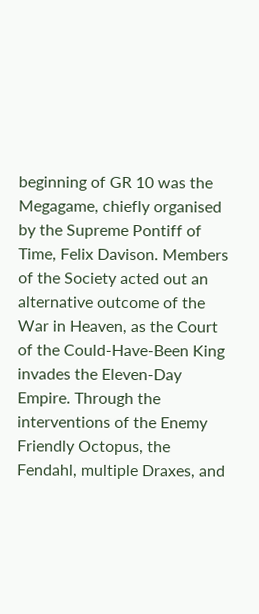beginning of GR 10 was the Megagame, chiefly organised by the Supreme Pontiff of Time, Felix Davison. Members of the Society acted out an alternative outcome of the War in Heaven, as the Court of the Could-Have-Been King invades the Eleven-Day Empire. Through the interventions of the Enemy Friendly Octopus, the Fendahl, multiple Draxes, and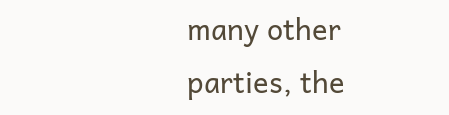many other parties, the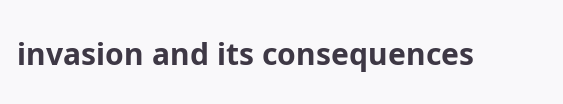invasion and its consequences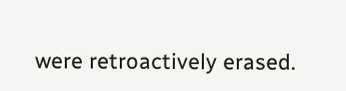were retroactively erased.